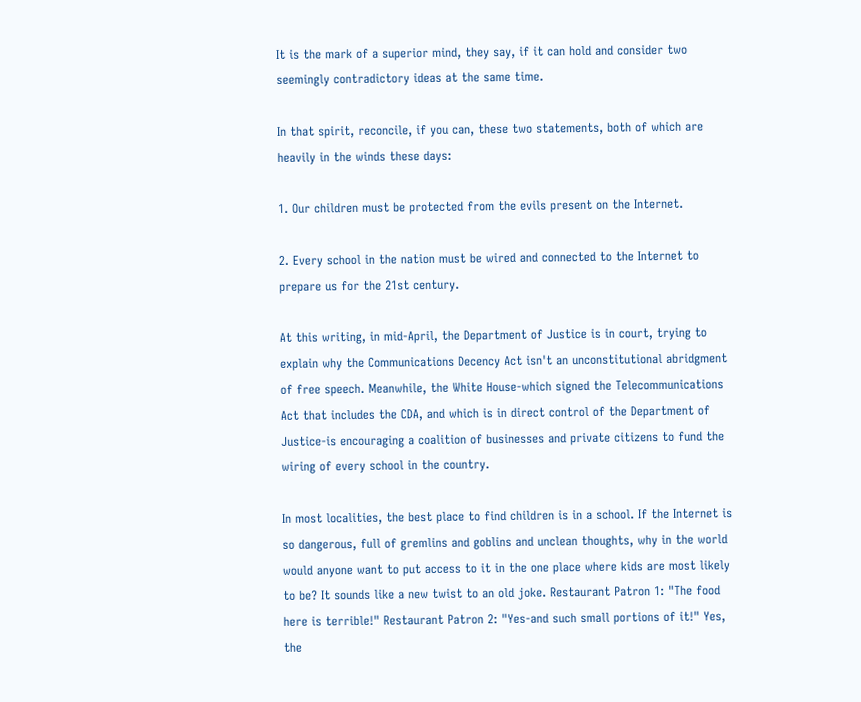It is the mark of a superior mind, they say, if it can hold and consider two seemingly contradictory ideas at the same time.

In that spirit, reconcile, if you can, these two statements, both of which are heavily in the winds these days:

1. Our children must be protected from the evils present on the Internet.

2. Every school in the nation must be wired and connected to the Internet to prepare us for the 21st century.

At this writing, in mid-April, the Department of Justice is in court, trying to explain why the Communications Decency Act isn't an unconstitutional abridgment of free speech. Meanwhile, the White House-which signed the Telecommunications Act that includes the CDA, and which is in direct control of the Department of Justice-is encouraging a coalition of businesses and private citizens to fund the wiring of every school in the country.

In most localities, the best place to find children is in a school. If the Internet is so dangerous, full of gremlins and goblins and unclean thoughts, why in the world would anyone want to put access to it in the one place where kids are most likely to be? It sounds like a new twist to an old joke. Restaurant Patron 1: "The food here is terrible!" Restaurant Patron 2: "Yes-and such small portions of it!" Yes, the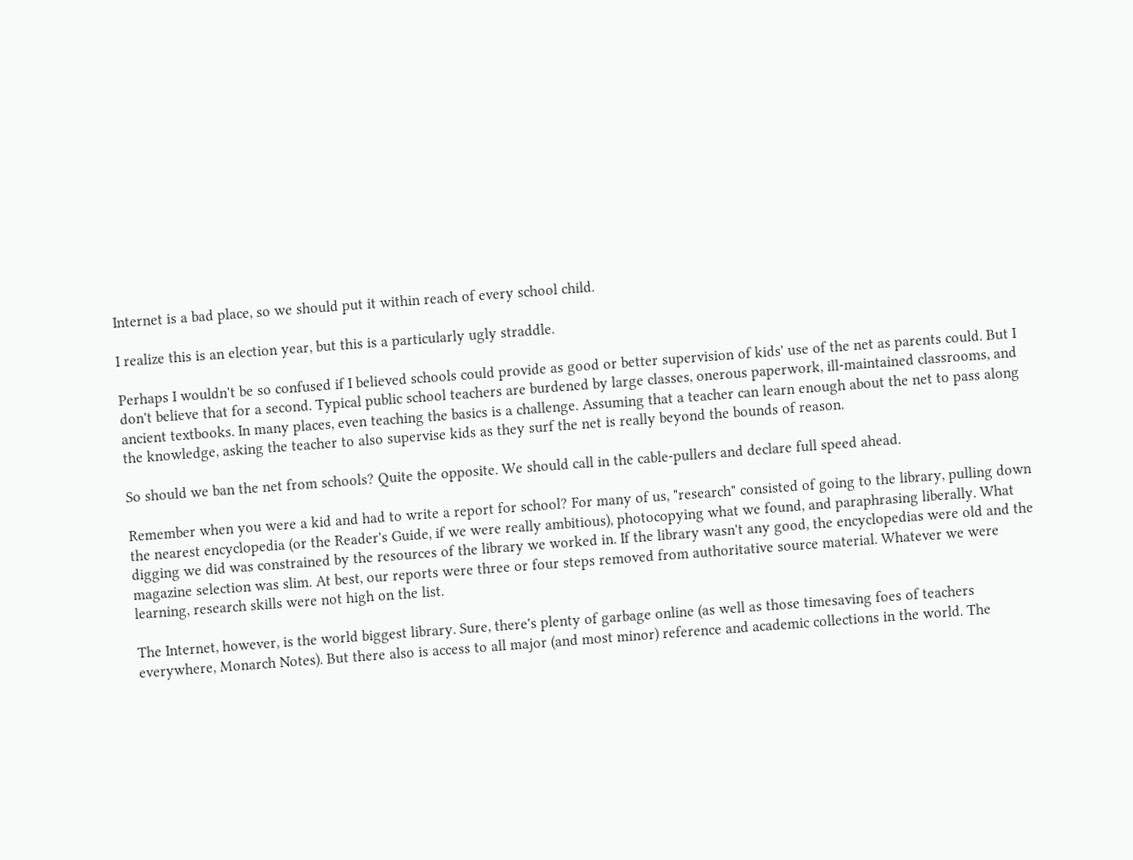Internet is a bad place, so we should put it within reach of every school child.

I realize this is an election year, but this is a particularly ugly straddle.

Perhaps I wouldn't be so confused if I believed schools could provide as good or better supervision of kids' use of the net as parents could. But I don't believe that for a second. Typical public school teachers are burdened by large classes, onerous paperwork, ill-maintained classrooms, and ancient textbooks. In many places, even teaching the basics is a challenge. Assuming that a teacher can learn enough about the net to pass along the knowledge, asking the teacher to also supervise kids as they surf the net is really beyond the bounds of reason.

So should we ban the net from schools? Quite the opposite. We should call in the cable-pullers and declare full speed ahead.

Remember when you were a kid and had to write a report for school? For many of us, "research" consisted of going to the library, pulling down the nearest encyclopedia (or the Reader's Guide, if we were really ambitious), photocopying what we found, and paraphrasing liberally. What digging we did was constrained by the resources of the library we worked in. If the library wasn't any good, the encyclopedias were old and the magazine selection was slim. At best, our reports were three or four steps removed from authoritative source material. Whatever we were learning, research skills were not high on the list.

The Internet, however, is the world biggest library. Sure, there's plenty of garbage online (as well as those timesaving foes of teachers everywhere, Monarch Notes). But there also is access to all major (and most minor) reference and academic collections in the world. The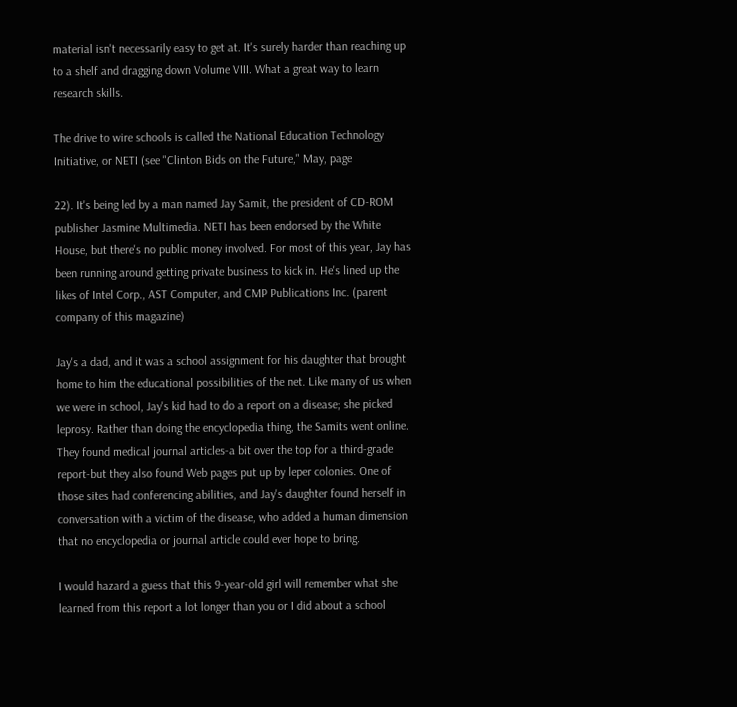material isn't necessarily easy to get at. It's surely harder than reaching up to a shelf and dragging down Volume VIII. What a great way to learn research skills.

The drive to wire schools is called the National Education Technology Initiative, or NETI (see "Clinton Bids on the Future," May, page

22). It's being led by a man named Jay Samit, the president of CD-ROM publisher Jasmine Multimedia. NETI has been endorsed by the White House, but there's no public money involved. For most of this year, Jay has been running around getting private business to kick in. He's lined up the likes of Intel Corp., AST Computer, and CMP Publications Inc. (parent company of this magazine)

Jay's a dad, and it was a school assignment for his daughter that brought home to him the educational possibilities of the net. Like many of us when we were in school, Jay's kid had to do a report on a disease; she picked leprosy. Rather than doing the encyclopedia thing, the Samits went online. They found medical journal articles-a bit over the top for a third-grade report-but they also found Web pages put up by leper colonies. One of those sites had conferencing abilities, and Jay's daughter found herself in conversation with a victim of the disease, who added a human dimension that no encyclopedia or journal article could ever hope to bring.

I would hazard a guess that this 9-year-old girl will remember what she learned from this report a lot longer than you or I did about a school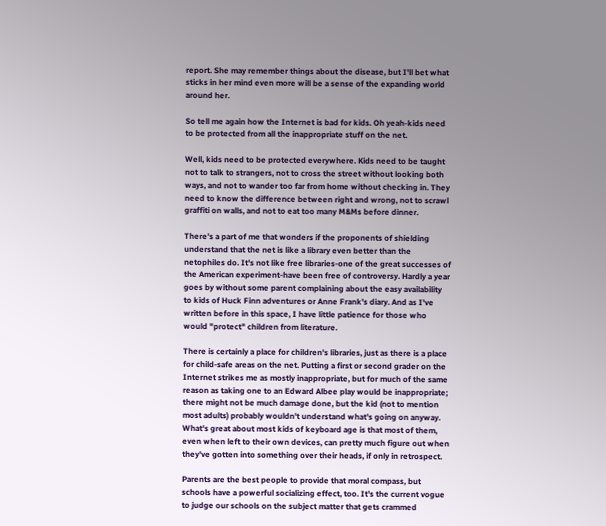report. She may remember things about the disease, but I'll bet what sticks in her mind even more will be a sense of the expanding world around her.

So tell me again how the Internet is bad for kids. Oh yeah-kids need to be protected from all the inappropriate stuff on the net.

Well, kids need to be protected everywhere. Kids need to be taught not to talk to strangers, not to cross the street without looking both ways, and not to wander too far from home without checking in. They need to know the difference between right and wrong, not to scrawl graffiti on walls, and not to eat too many M&Ms before dinner.

There's a part of me that wonders if the proponents of shielding understand that the net is like a library even better than the netophiles do. It's not like free libraries-one of the great successes of the American experiment-have been free of controversy. Hardly a year goes by without some parent complaining about the easy availability to kids of Huck Finn adventures or Anne Frank's diary. And as I've written before in this space, I have little patience for those who would "protect" children from literature.

There is certainly a place for children's libraries, just as there is a place for child-safe areas on the net. Putting a first or second grader on the Internet strikes me as mostly inappropriate, but for much of the same reason as taking one to an Edward Albee play would be inappropriate; there might not be much damage done, but the kid (not to mention most adults) probably wouldn't understand what's going on anyway. What's great about most kids of keyboard age is that most of them, even when left to their own devices, can pretty much figure out when they've gotten into something over their heads, if only in retrospect.

Parents are the best people to provide that moral compass, but schools have a powerful socializing effect, too. It's the current vogue to judge our schools on the subject matter that gets crammed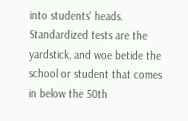into students' heads. Standardized tests are the yardstick, and woe betide the school or student that comes in below the 50th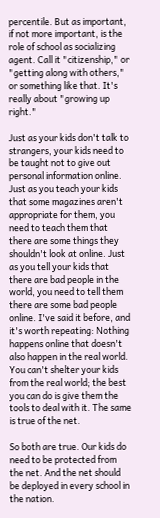percentile. But as important, if not more important, is the role of school as socializing agent. Call it "citizenship," or "getting along with others," or something like that. It's really about "growing up right."

Just as your kids don't talk to strangers, your kids need to be taught not to give out personal information online. Just as you teach your kids that some magazines aren't appropriate for them, you need to teach them that there are some things they shouldn't look at online. Just as you tell your kids that there are bad people in the world, you need to tell them there are some bad people online. I've said it before, and it's worth repeating: Nothing happens online that doesn't also happen in the real world. You can't shelter your kids from the real world; the best you can do is give them the tools to deal with it. The same is true of the net.

So both are true. Our kids do need to be protected from the net. And the net should be deployed in every school in the nation.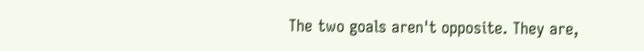The two goals aren't opposite. They are,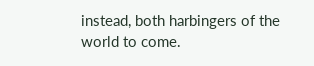instead, both harbingers of the world to come.